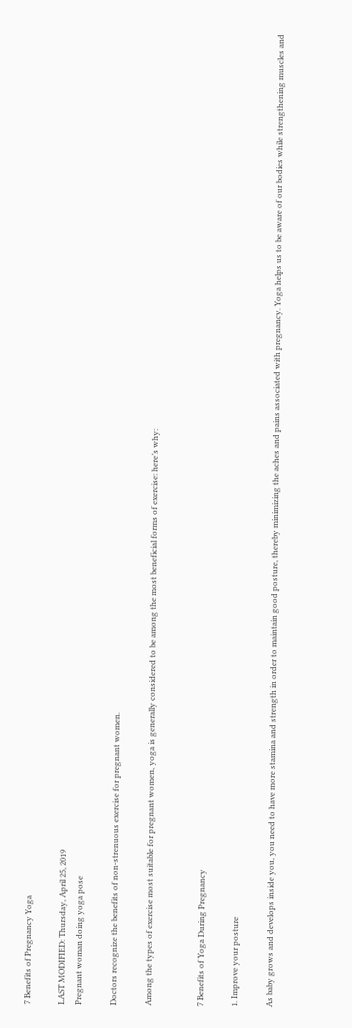7 Benefits of Pregnancy Yoga

LAST MODIFIED: Thursday, April 25, 2019
Pregnant woman doing yoga pose

Doctors recognize the benefits of non-strenuous exercise for pregnant women.

Among the types of exercise most suitable for pregnant women, yoga is generally considered to be among the most beneficial forms of exercise: here’s why:


7 Benefits of Yoga During Pregnancy

1. Improve your posture

As baby grows and develops inside you, you need to have more stamina and strength in order to maintain good posture, thereby minimizing the aches and pains associated with pregnancy. Yoga helps us to be aware of our bodies while strengthening muscles and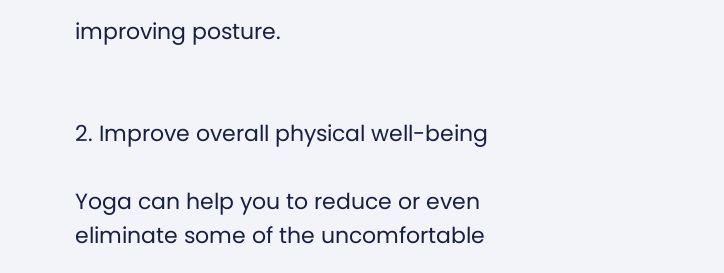improving posture.


2. Improve overall physical well-being

Yoga can help you to reduce or even eliminate some of the uncomfortable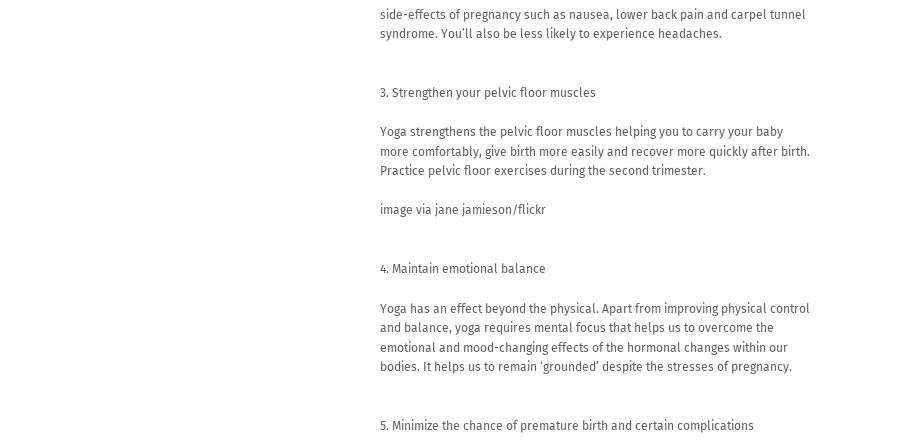side-effects of pregnancy such as nausea, lower back pain and carpel tunnel syndrome. You’ll also be less likely to experience headaches.


3. Strengthen your pelvic floor muscles

Yoga strengthens the pelvic floor muscles helping you to carry your baby more comfortably, give birth more easily and recover more quickly after birth. Practice pelvic floor exercises during the second trimester.

image via jane jamieson/flickr


4. Maintain emotional balance

Yoga has an effect beyond the physical. Apart from improving physical control and balance, yoga requires mental focus that helps us to overcome the emotional and mood-changing effects of the hormonal changes within our bodies. It helps us to remain ‘grounded’ despite the stresses of pregnancy.


5. Minimize the chance of premature birth and certain complications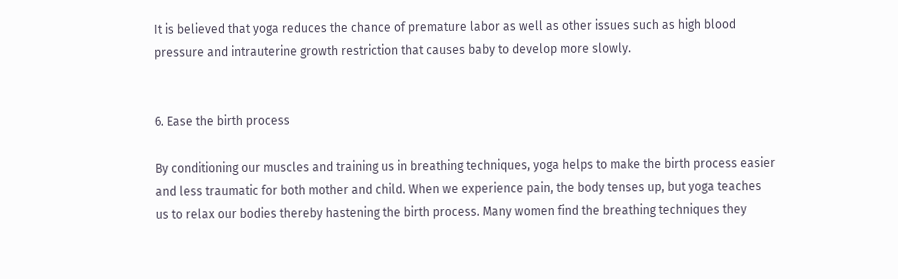It is believed that yoga reduces the chance of premature labor as well as other issues such as high blood pressure and intrauterine growth restriction that causes baby to develop more slowly.


6. Ease the birth process

By conditioning our muscles and training us in breathing techniques, yoga helps to make the birth process easier and less traumatic for both mother and child. When we experience pain, the body tenses up, but yoga teaches us to relax our bodies thereby hastening the birth process. Many women find the breathing techniques they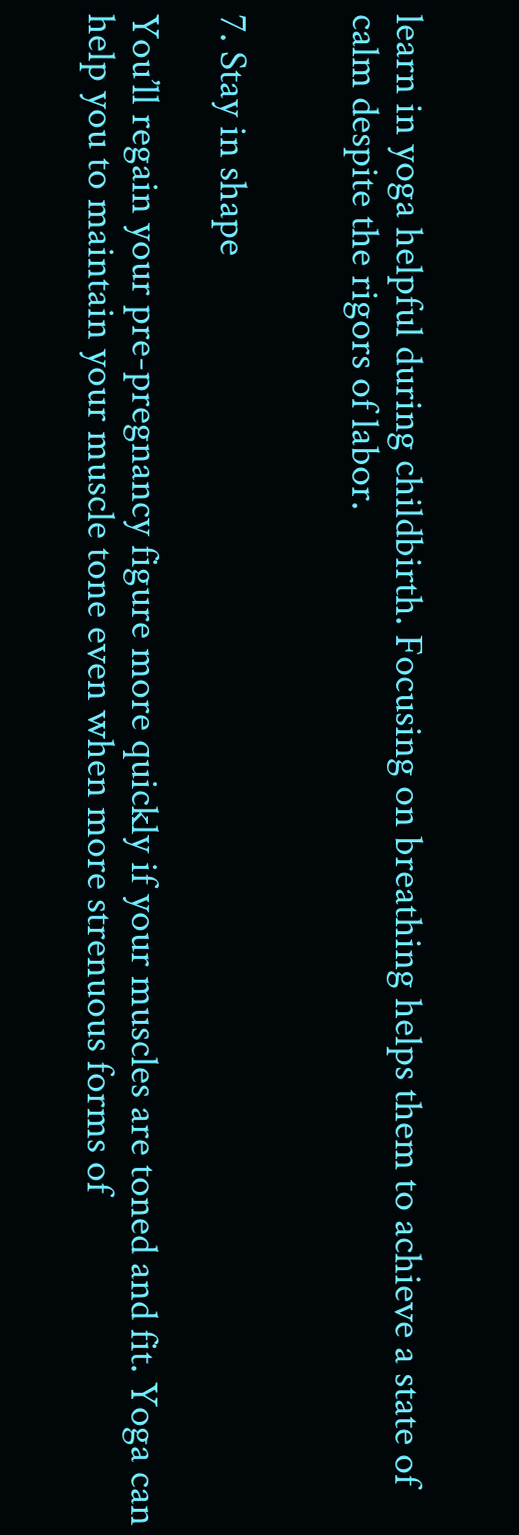learn in yoga helpful during childbirth. Focusing on breathing helps them to achieve a state of calm despite the rigors of labor.


7. Stay in shape

You’ll regain your pre-pregnancy figure more quickly if your muscles are toned and fit. Yoga can help you to maintain your muscle tone even when more strenuous forms of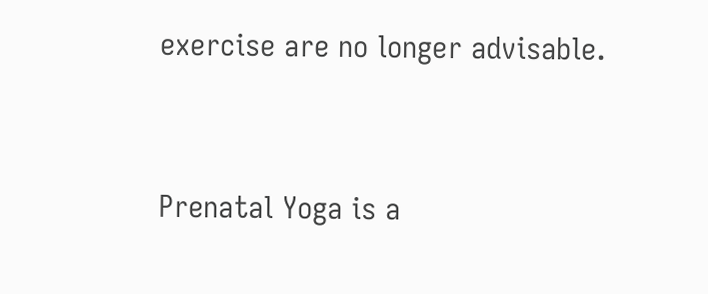exercise are no longer advisable.


Prenatal Yoga is a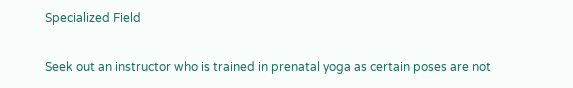Specialized Field

Seek out an instructor who is trained in prenatal yoga as certain poses are not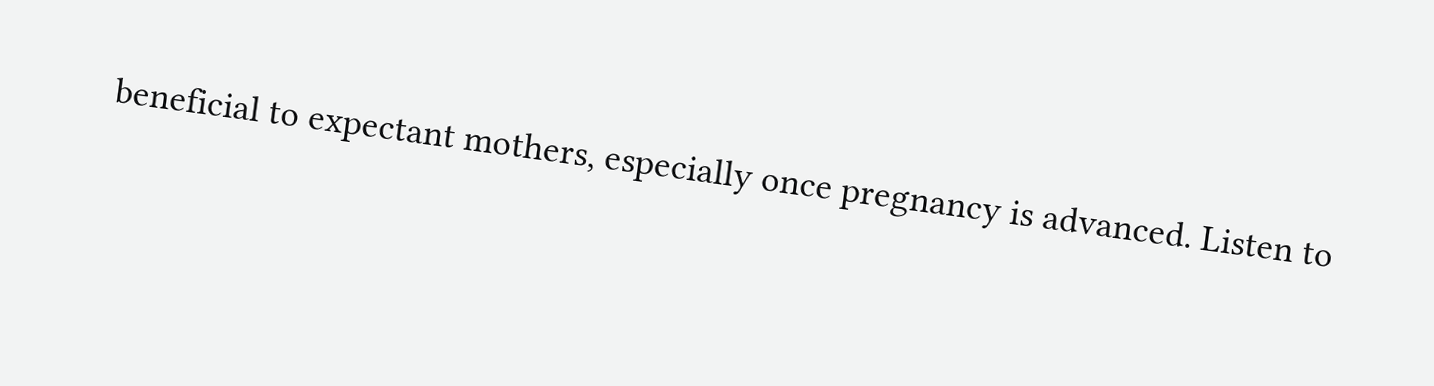beneficial to expectant mothers, especially once pregnancy is advanced. Listen to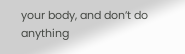your body, and don’t do anything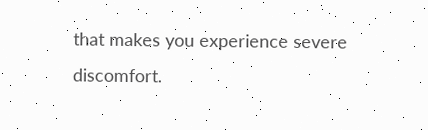that makes you experience severe discomfort.